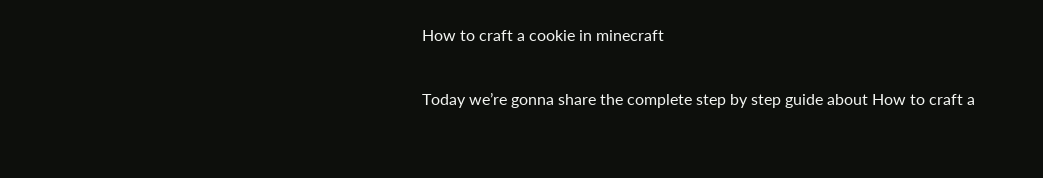How to craft a cookie in minecraft

Today we’re gonna share the complete step by step guide about How to craft a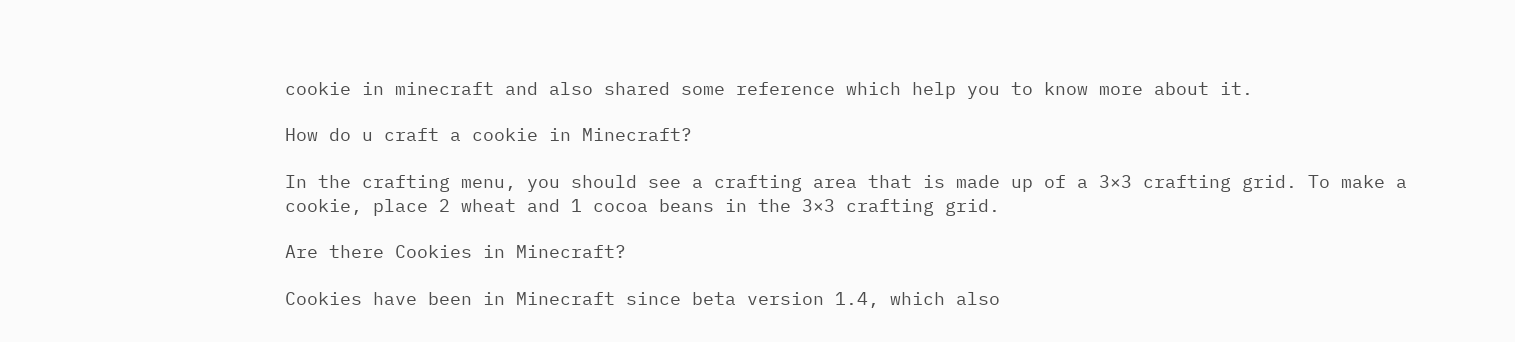cookie in minecraft and also shared some reference which help you to know more about it.

How do u craft a cookie in Minecraft?

In the crafting menu, you should see a crafting area that is made up of a 3×3 crafting grid. To make a cookie, place 2 wheat and 1 cocoa beans in the 3×3 crafting grid.

Are there Cookies in Minecraft?

Cookies have been in Minecraft since beta version 1.4, which also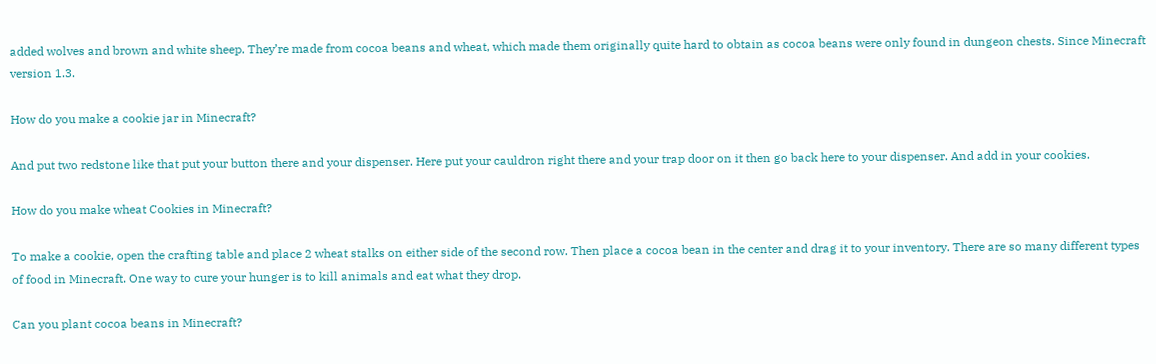added wolves and brown and white sheep. They’re made from cocoa beans and wheat, which made them originally quite hard to obtain as cocoa beans were only found in dungeon chests. Since Minecraft version 1.3.

How do you make a cookie jar in Minecraft?

And put two redstone like that put your button there and your dispenser. Here put your cauldron right there and your trap door on it then go back here to your dispenser. And add in your cookies.

How do you make wheat Cookies in Minecraft?

To make a cookie, open the crafting table and place 2 wheat stalks on either side of the second row. Then place a cocoa bean in the center and drag it to your inventory. There are so many different types of food in Minecraft. One way to cure your hunger is to kill animals and eat what they drop.

Can you plant cocoa beans in Minecraft?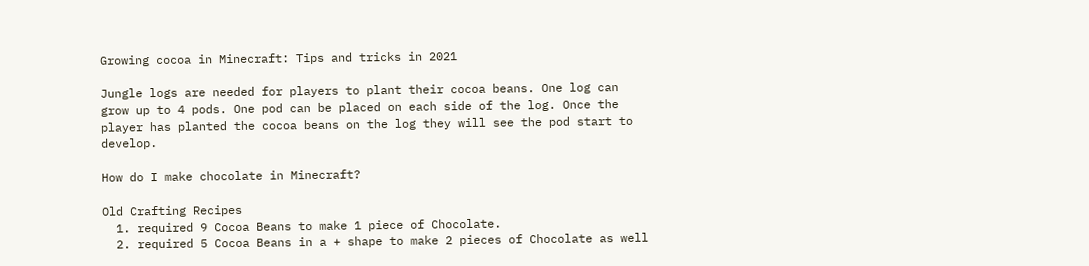Growing cocoa in Minecraft: Tips and tricks in 2021

Jungle logs are needed for players to plant their cocoa beans. One log can grow up to 4 pods. One pod can be placed on each side of the log. Once the player has planted the cocoa beans on the log they will see the pod start to develop.

How do I make chocolate in Minecraft?

Old Crafting Recipes
  1. required 9 Cocoa Beans to make 1 piece of Chocolate.
  2. required 5 Cocoa Beans in a + shape to make 2 pieces of Chocolate as well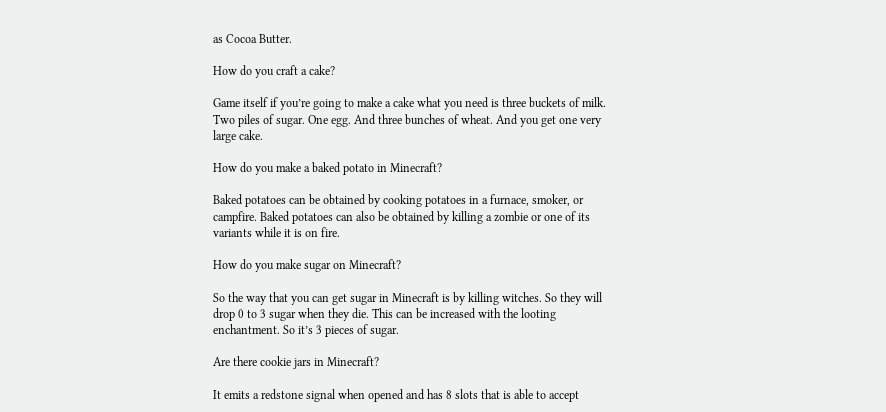as Cocoa Butter.

How do you craft a cake?

Game itself if you’re going to make a cake what you need is three buckets of milk. Two piles of sugar. One egg. And three bunches of wheat. And you get one very large cake.

How do you make a baked potato in Minecraft?

Baked potatoes can be obtained by cooking potatoes in a furnace, smoker, or campfire. Baked potatoes can also be obtained by killing a zombie or one of its variants while it is on fire.

How do you make sugar on Minecraft?

So the way that you can get sugar in Minecraft is by killing witches. So they will drop 0 to 3 sugar when they die. This can be increased with the looting enchantment. So it’s 3 pieces of sugar.

Are there cookie jars in Minecraft?

It emits a redstone signal when opened and has 8 slots that is able to accept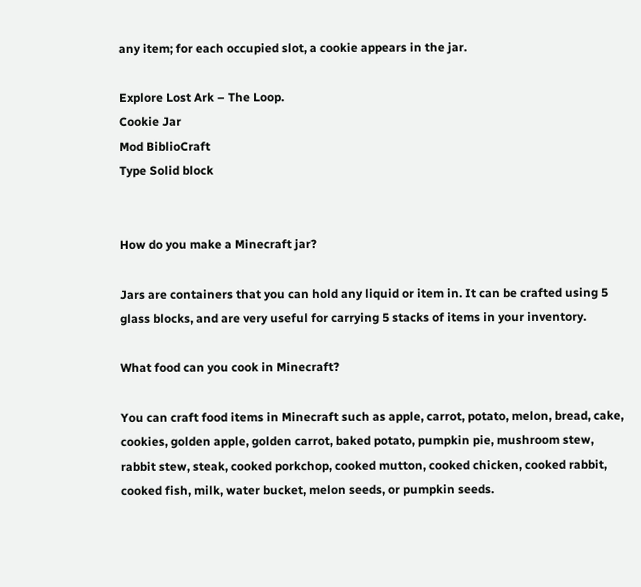any item; for each occupied slot, a cookie appears in the jar.

Explore Lost Ark – The Loop.
Cookie Jar
Mod BiblioCraft
Type Solid block


How do you make a Minecraft jar?

Jars are containers that you can hold any liquid or item in. It can be crafted using 5 glass blocks, and are very useful for carrying 5 stacks of items in your inventory.

What food can you cook in Minecraft?

You can craft food items in Minecraft such as apple, carrot, potato, melon, bread, cake, cookies, golden apple, golden carrot, baked potato, pumpkin pie, mushroom stew, rabbit stew, steak, cooked porkchop, cooked mutton, cooked chicken, cooked rabbit, cooked fish, milk, water bucket, melon seeds, or pumpkin seeds.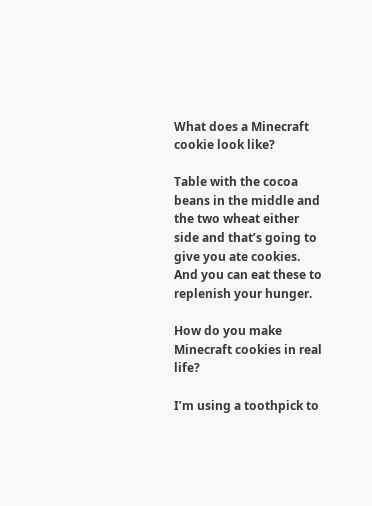What does a Minecraft cookie look like?

Table with the cocoa beans in the middle and the two wheat either side and that’s going to give you ate cookies. And you can eat these to replenish your hunger.

How do you make Minecraft cookies in real life?

I’m using a toothpick to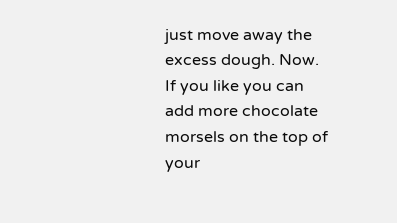just move away the excess dough. Now. If you like you can add more chocolate morsels on the top of your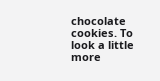chocolate cookies. To look a little more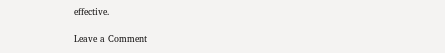effective.

Leave a Comment